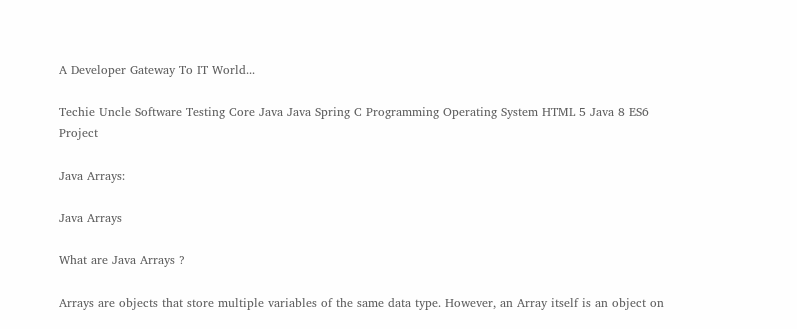A Developer Gateway To IT World...

Techie Uncle Software Testing Core Java Java Spring C Programming Operating System HTML 5 Java 8 ES6 Project

Java Arrays:

Java Arrays

What are Java Arrays ?

Arrays are objects that store multiple variables of the same data type. However, an Array itself is an object on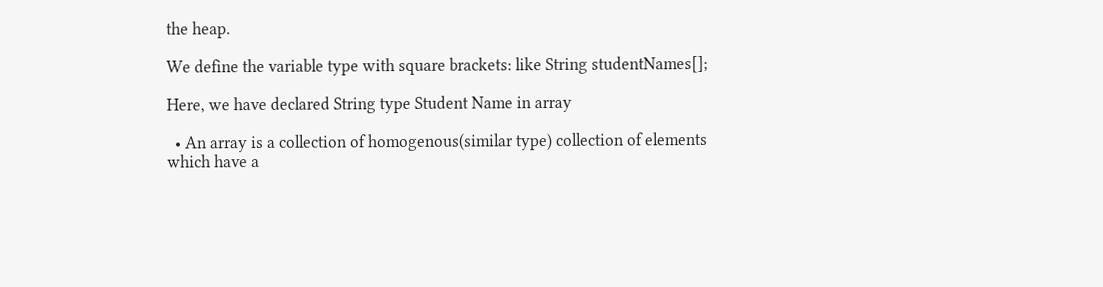the heap.

We define the variable type with square brackets: like String studentNames[];

Here, we have declared String type Student Name in array

  • An array is a collection of homogenous(similar type) collection of elements which have a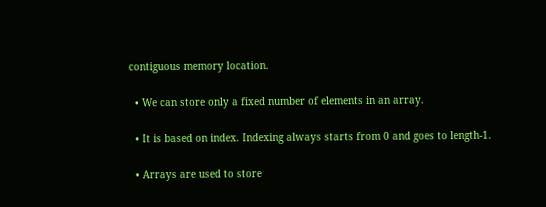contiguous memory location.

  • We can store only a fixed number of elements in an array.

  • It is based on index. Indexing always starts from 0 and goes to length-1.

  • Arrays are used to store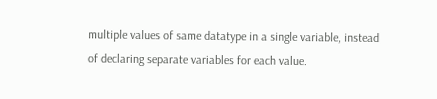multiple values of same datatype in a single variable, instead of declaring separate variables for each value.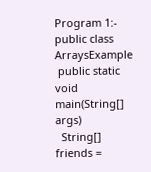Program 1:-
public class ArraysExample
 public static void main(String[] args)
  String[] friends =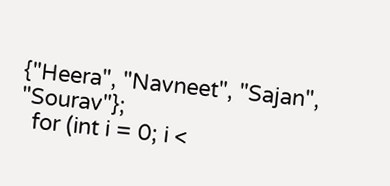{"Heera", "Navneet", "Sajan", "Sourav"};
  for (int i = 0; i <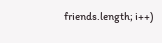friends.length; i++)